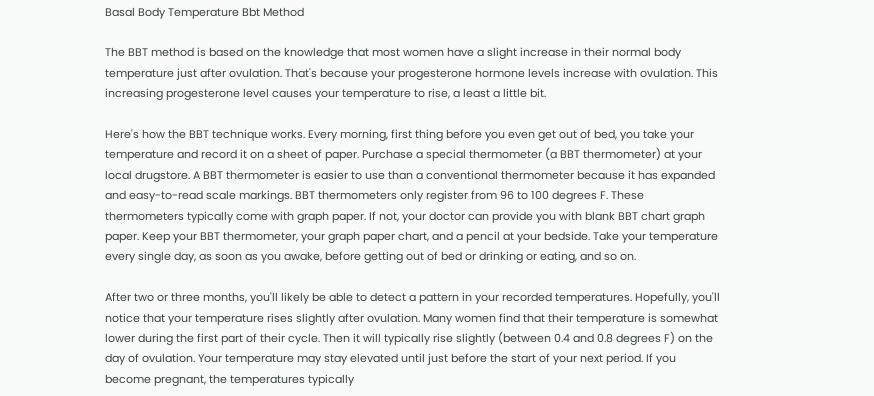Basal Body Temperature Bbt Method

The BBT method is based on the knowledge that most women have a slight increase in their normal body temperature just after ovulation. That's because your progesterone hormone levels increase with ovulation. This increasing progesterone level causes your temperature to rise, a least a little bit.

Here's how the BBT technique works. Every morning, first thing before you even get out of bed, you take your temperature and record it on a sheet of paper. Purchase a special thermometer (a BBT thermometer) at your local drugstore. A BBT thermometer is easier to use than a conventional thermometer because it has expanded and easy-to-read scale markings. BBT thermometers only register from 96 to 100 degrees F. These thermometers typically come with graph paper. If not, your doctor can provide you with blank BBT chart graph paper. Keep your BBT thermometer, your graph paper chart, and a pencil at your bedside. Take your temperature every single day, as soon as you awake, before getting out of bed or drinking or eating, and so on.

After two or three months, you'll likely be able to detect a pattern in your recorded temperatures. Hopefully, you'll notice that your temperature rises slightly after ovulation. Many women find that their temperature is somewhat lower during the first part of their cycle. Then it will typically rise slightly (between 0.4 and 0.8 degrees F) on the day of ovulation. Your temperature may stay elevated until just before the start of your next period. If you become pregnant, the temperatures typically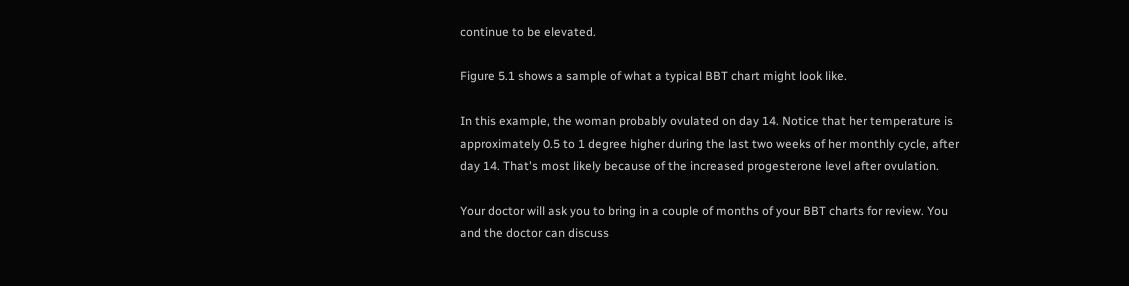continue to be elevated.

Figure 5.1 shows a sample of what a typical BBT chart might look like.

In this example, the woman probably ovulated on day 14. Notice that her temperature is approximately 0.5 to 1 degree higher during the last two weeks of her monthly cycle, after day 14. That's most likely because of the increased progesterone level after ovulation.

Your doctor will ask you to bring in a couple of months of your BBT charts for review. You and the doctor can discuss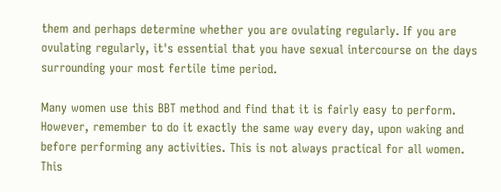them and perhaps determine whether you are ovulating regularly. If you are ovulating regularly, it's essential that you have sexual intercourse on the days surrounding your most fertile time period.

Many women use this BBT method and find that it is fairly easy to perform. However, remember to do it exactly the same way every day, upon waking and before performing any activities. This is not always practical for all women. This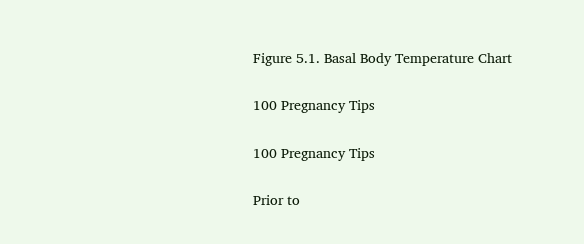Figure 5.1. Basal Body Temperature Chart

100 Pregnancy Tips

100 Pregnancy Tips

Prior to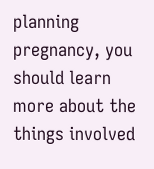planning pregnancy, you should learn more about the things involved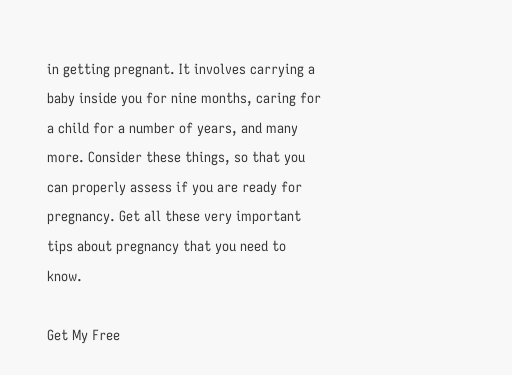in getting pregnant. It involves carrying a baby inside you for nine months, caring for a child for a number of years, and many more. Consider these things, so that you can properly assess if you are ready for pregnancy. Get all these very important tips about pregnancy that you need to know.

Get My Free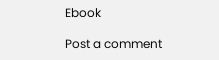Ebook

Post a comment